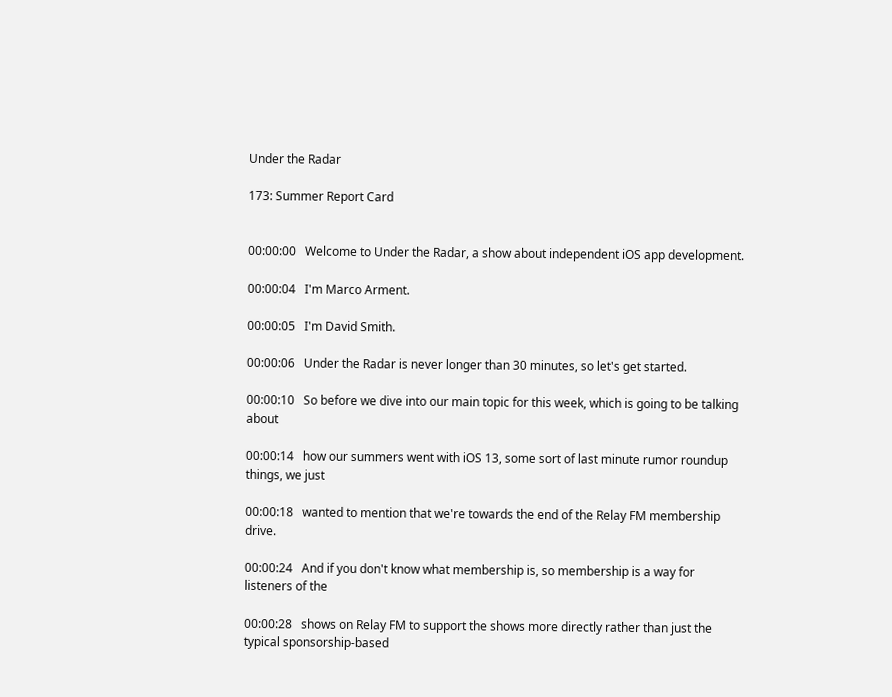Under the Radar

173: Summer Report Card


00:00:00   Welcome to Under the Radar, a show about independent iOS app development.

00:00:04   I'm Marco Arment.

00:00:05   I'm David Smith.

00:00:06   Under the Radar is never longer than 30 minutes, so let's get started.

00:00:10   So before we dive into our main topic for this week, which is going to be talking about

00:00:14   how our summers went with iOS 13, some sort of last minute rumor roundup things, we just

00:00:18   wanted to mention that we're towards the end of the Relay FM membership drive.

00:00:24   And if you don't know what membership is, so membership is a way for listeners of the

00:00:28   shows on Relay FM to support the shows more directly rather than just the typical sponsorship-based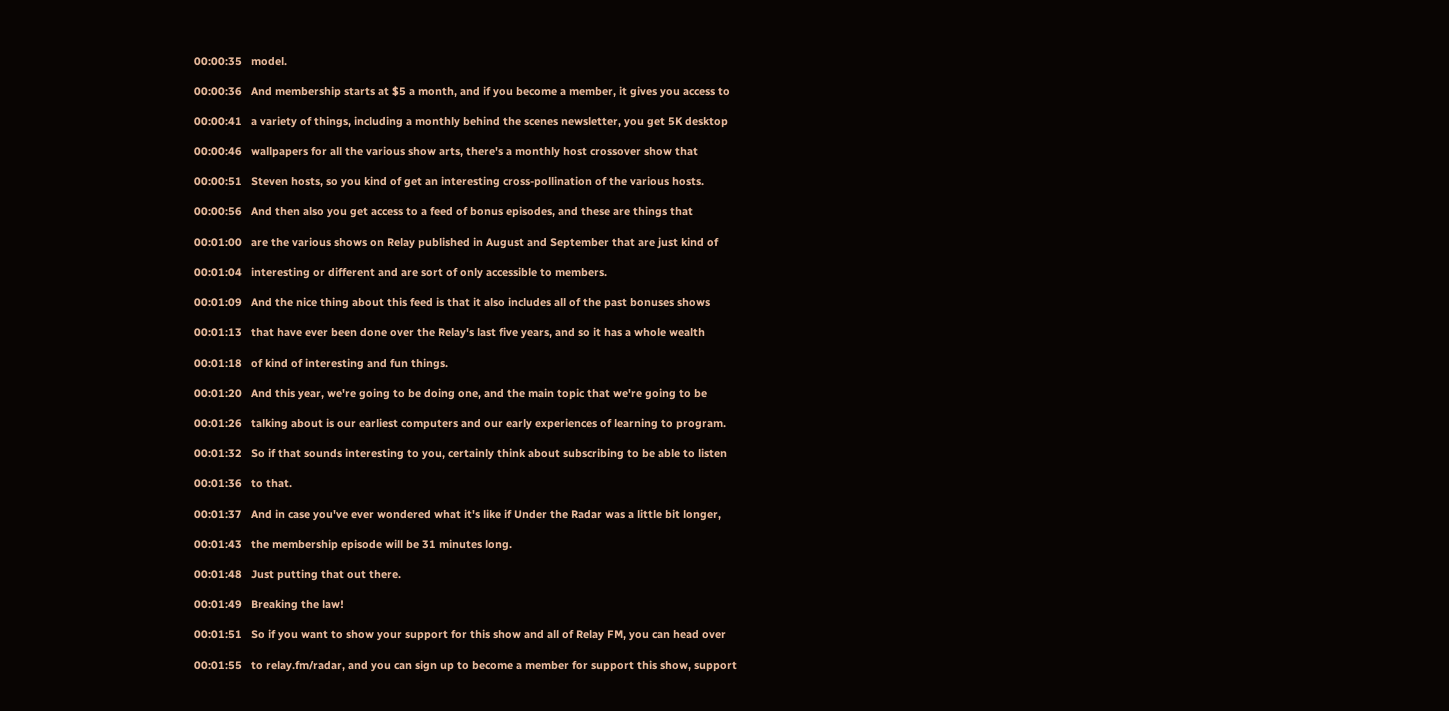00:00:35   model.

00:00:36   And membership starts at $5 a month, and if you become a member, it gives you access to

00:00:41   a variety of things, including a monthly behind the scenes newsletter, you get 5K desktop

00:00:46   wallpapers for all the various show arts, there's a monthly host crossover show that

00:00:51   Steven hosts, so you kind of get an interesting cross-pollination of the various hosts.

00:00:56   And then also you get access to a feed of bonus episodes, and these are things that

00:01:00   are the various shows on Relay published in August and September that are just kind of

00:01:04   interesting or different and are sort of only accessible to members.

00:01:09   And the nice thing about this feed is that it also includes all of the past bonuses shows

00:01:13   that have ever been done over the Relay's last five years, and so it has a whole wealth

00:01:18   of kind of interesting and fun things.

00:01:20   And this year, we're going to be doing one, and the main topic that we're going to be

00:01:26   talking about is our earliest computers and our early experiences of learning to program.

00:01:32   So if that sounds interesting to you, certainly think about subscribing to be able to listen

00:01:36   to that.

00:01:37   And in case you've ever wondered what it's like if Under the Radar was a little bit longer,

00:01:43   the membership episode will be 31 minutes long.

00:01:48   Just putting that out there.

00:01:49   Breaking the law!

00:01:51   So if you want to show your support for this show and all of Relay FM, you can head over

00:01:55   to relay.fm/radar, and you can sign up to become a member for support this show, support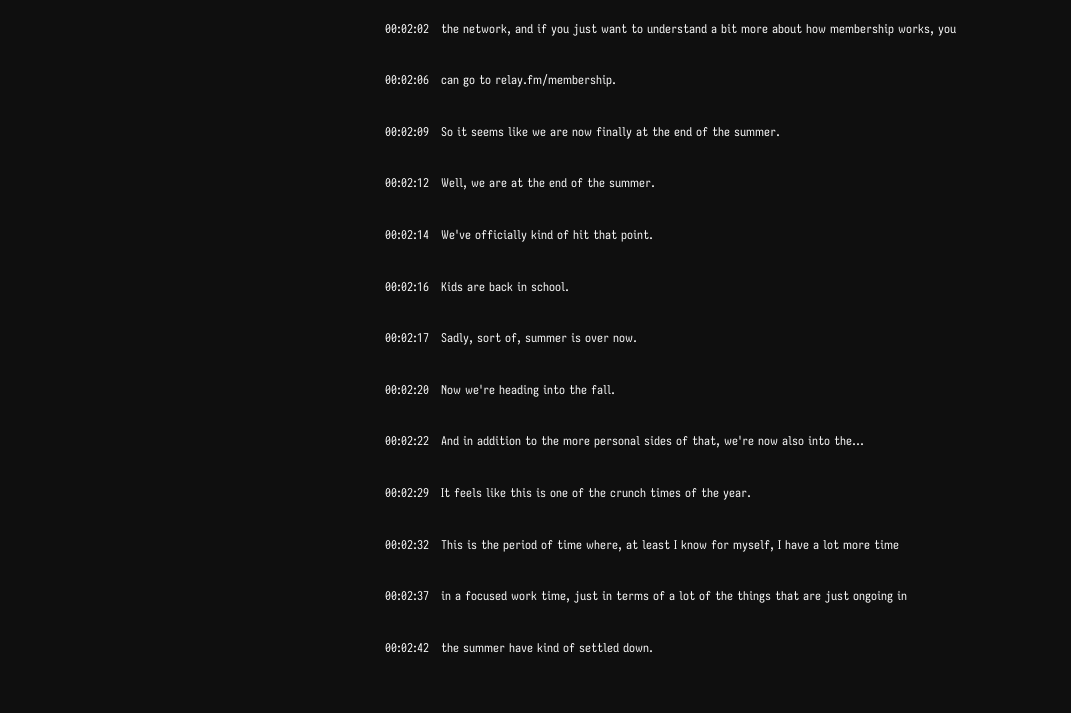00:02:02   the network, and if you just want to understand a bit more about how membership works, you

00:02:06   can go to relay.fm/membership.

00:02:09   So it seems like we are now finally at the end of the summer.

00:02:12   Well, we are at the end of the summer.

00:02:14   We've officially kind of hit that point.

00:02:16   Kids are back in school.

00:02:17   Sadly, sort of, summer is over now.

00:02:20   Now we're heading into the fall.

00:02:22   And in addition to the more personal sides of that, we're now also into the...

00:02:29   It feels like this is one of the crunch times of the year.

00:02:32   This is the period of time where, at least I know for myself, I have a lot more time

00:02:37   in a focused work time, just in terms of a lot of the things that are just ongoing in

00:02:42   the summer have kind of settled down.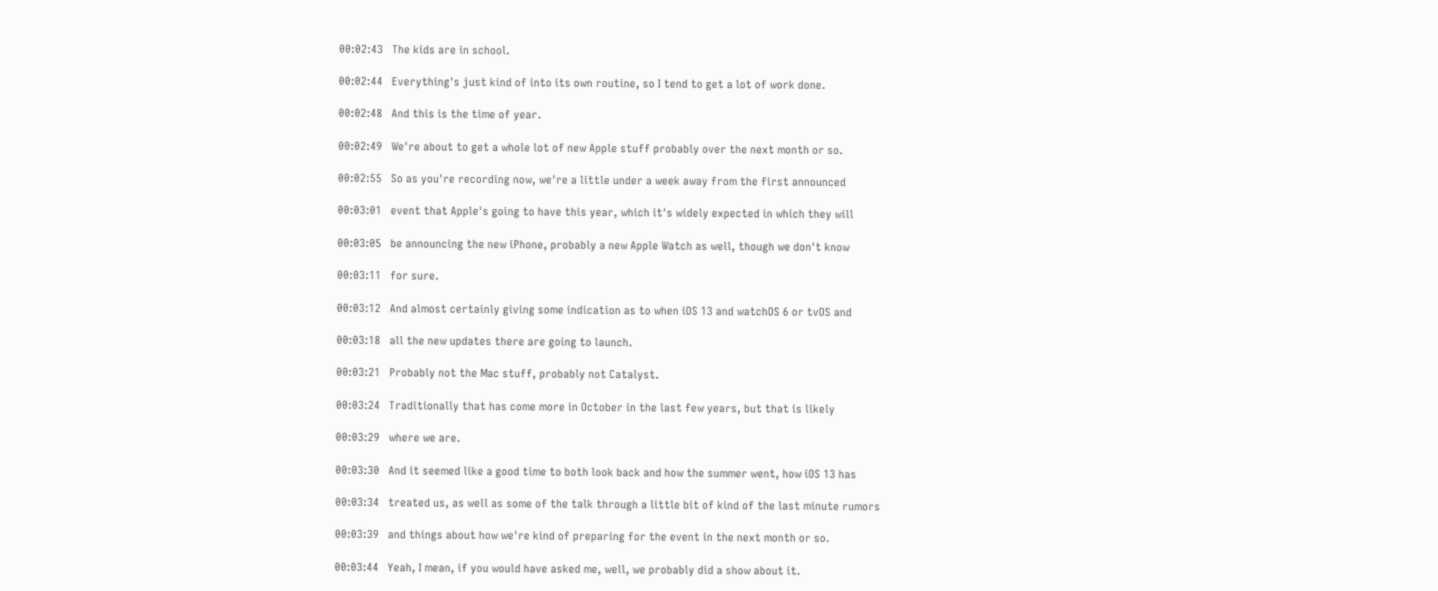00:02:43   The kids are in school.

00:02:44   Everything's just kind of into its own routine, so I tend to get a lot of work done.

00:02:48   And this is the time of year.

00:02:49   We're about to get a whole lot of new Apple stuff probably over the next month or so.

00:02:55   So as you're recording now, we're a little under a week away from the first announced

00:03:01   event that Apple's going to have this year, which it's widely expected in which they will

00:03:05   be announcing the new iPhone, probably a new Apple Watch as well, though we don't know

00:03:11   for sure.

00:03:12   And almost certainly giving some indication as to when iOS 13 and watchOS 6 or tvOS and

00:03:18   all the new updates there are going to launch.

00:03:21   Probably not the Mac stuff, probably not Catalyst.

00:03:24   Traditionally that has come more in October in the last few years, but that is likely

00:03:29   where we are.

00:03:30   And it seemed like a good time to both look back and how the summer went, how iOS 13 has

00:03:34   treated us, as well as some of the talk through a little bit of kind of the last minute rumors

00:03:39   and things about how we're kind of preparing for the event in the next month or so.

00:03:44   Yeah, I mean, if you would have asked me, well, we probably did a show about it.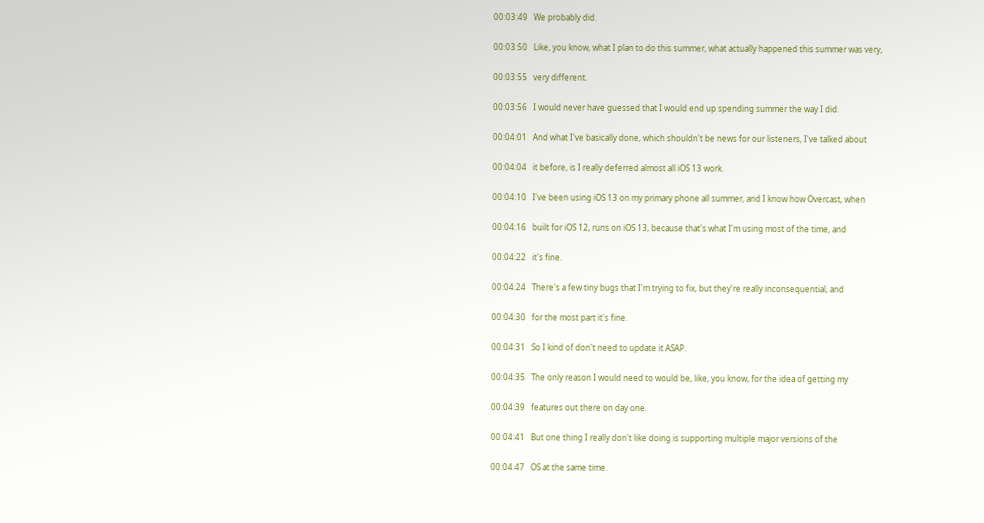00:03:49   We probably did.

00:03:50   Like, you know, what I plan to do this summer, what actually happened this summer was very,

00:03:55   very different.

00:03:56   I would never have guessed that I would end up spending summer the way I did.

00:04:01   And what I've basically done, which shouldn't be news for our listeners, I've talked about

00:04:04   it before, is I really deferred almost all iOS 13 work.

00:04:10   I've been using iOS 13 on my primary phone all summer, and I know how Overcast, when

00:04:16   built for iOS 12, runs on iOS 13, because that's what I'm using most of the time, and

00:04:22   it's fine.

00:04:24   There's a few tiny bugs that I'm trying to fix, but they're really inconsequential, and

00:04:30   for the most part it's fine.

00:04:31   So I kind of don't need to update it ASAP.

00:04:35   The only reason I would need to would be, like, you know, for the idea of getting my

00:04:39   features out there on day one.

00:04:41   But one thing I really don't like doing is supporting multiple major versions of the

00:04:47   OS at the same time.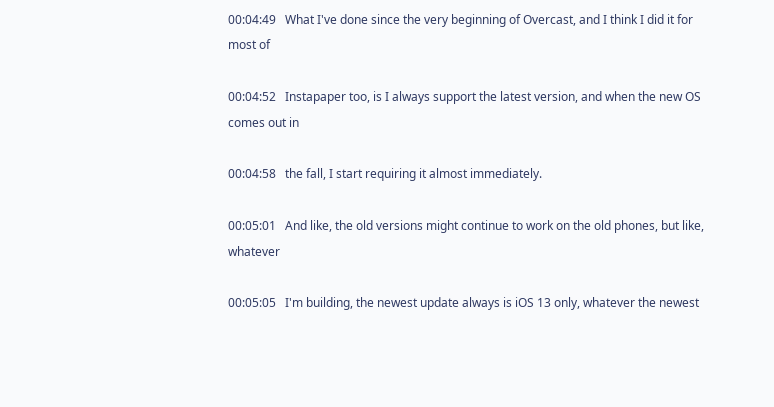00:04:49   What I've done since the very beginning of Overcast, and I think I did it for most of

00:04:52   Instapaper too, is I always support the latest version, and when the new OS comes out in

00:04:58   the fall, I start requiring it almost immediately.

00:05:01   And like, the old versions might continue to work on the old phones, but like, whatever

00:05:05   I'm building, the newest update always is iOS 13 only, whatever the newest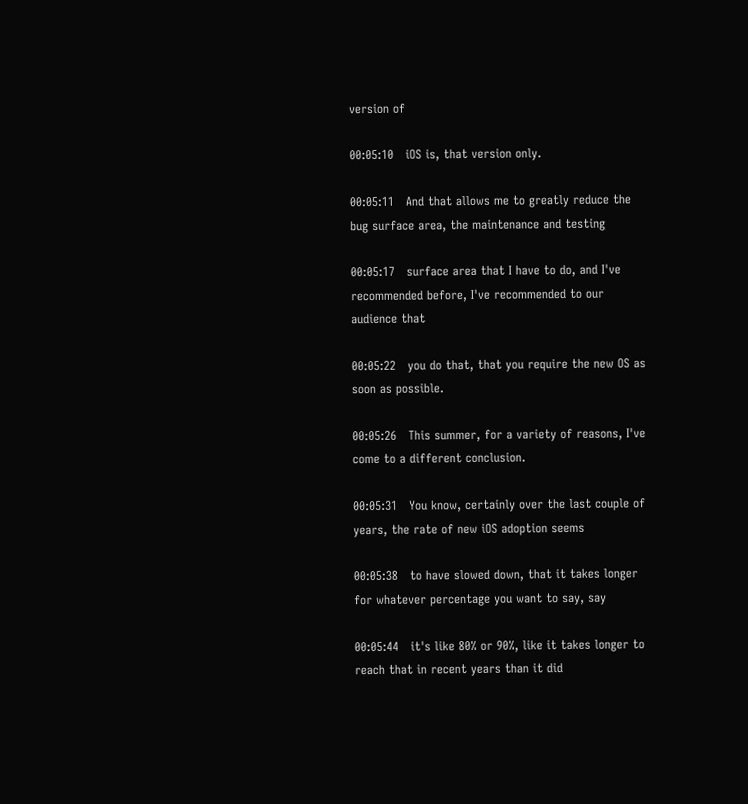version of

00:05:10   iOS is, that version only.

00:05:11   And that allows me to greatly reduce the bug surface area, the maintenance and testing

00:05:17   surface area that I have to do, and I've recommended before, I've recommended to our audience that

00:05:22   you do that, that you require the new OS as soon as possible.

00:05:26   This summer, for a variety of reasons, I've come to a different conclusion.

00:05:31   You know, certainly over the last couple of years, the rate of new iOS adoption seems

00:05:38   to have slowed down, that it takes longer for whatever percentage you want to say, say

00:05:44   it's like 80% or 90%, like it takes longer to reach that in recent years than it did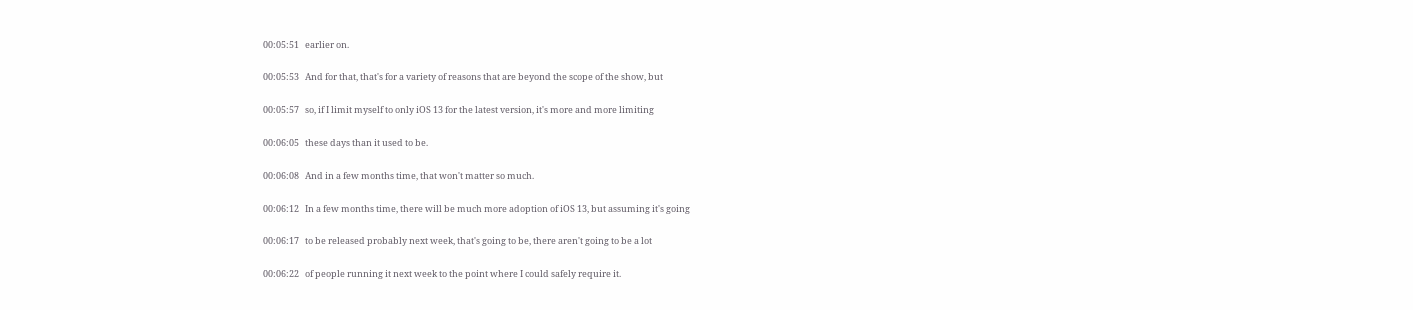00:05:51   earlier on.

00:05:53   And for that, that's for a variety of reasons that are beyond the scope of the show, but

00:05:57   so, if I limit myself to only iOS 13 for the latest version, it's more and more limiting

00:06:05   these days than it used to be.

00:06:08   And in a few months time, that won't matter so much.

00:06:12   In a few months time, there will be much more adoption of iOS 13, but assuming it's going

00:06:17   to be released probably next week, that's going to be, there aren't going to be a lot

00:06:22   of people running it next week to the point where I could safely require it.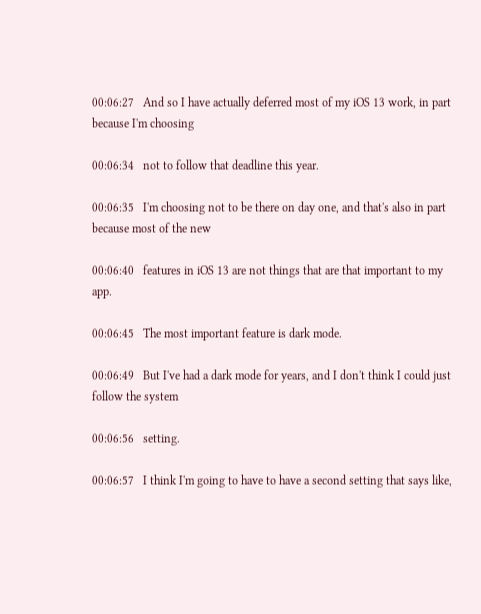00:06:27   And so I have actually deferred most of my iOS 13 work, in part because I'm choosing

00:06:34   not to follow that deadline this year.

00:06:35   I'm choosing not to be there on day one, and that's also in part because most of the new

00:06:40   features in iOS 13 are not things that are that important to my app.

00:06:45   The most important feature is dark mode.

00:06:49   But I've had a dark mode for years, and I don't think I could just follow the system

00:06:56   setting.

00:06:57   I think I'm going to have to have a second setting that says like,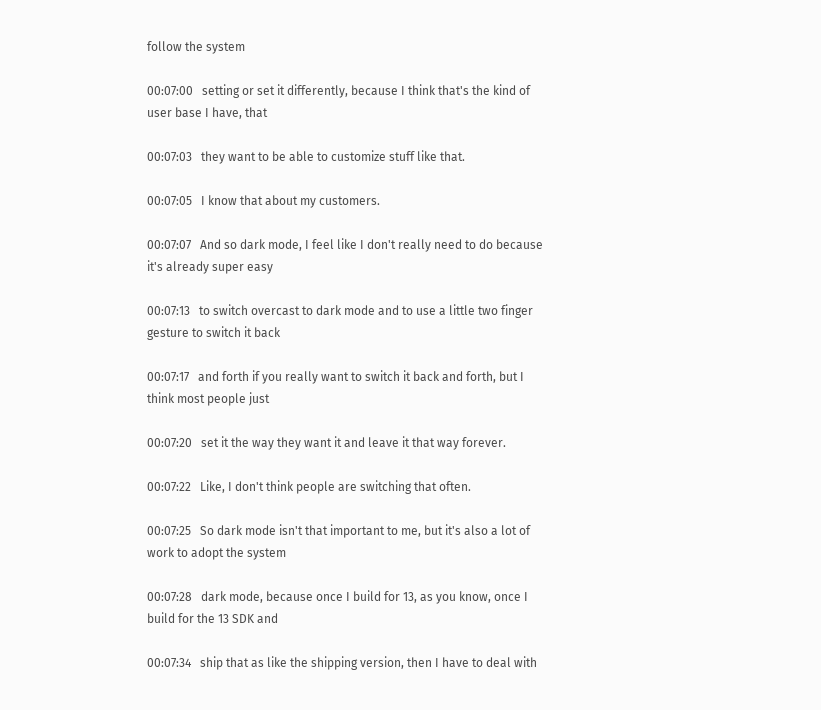follow the system

00:07:00   setting or set it differently, because I think that's the kind of user base I have, that

00:07:03   they want to be able to customize stuff like that.

00:07:05   I know that about my customers.

00:07:07   And so dark mode, I feel like I don't really need to do because it's already super easy

00:07:13   to switch overcast to dark mode and to use a little two finger gesture to switch it back

00:07:17   and forth if you really want to switch it back and forth, but I think most people just

00:07:20   set it the way they want it and leave it that way forever.

00:07:22   Like, I don't think people are switching that often.

00:07:25   So dark mode isn't that important to me, but it's also a lot of work to adopt the system

00:07:28   dark mode, because once I build for 13, as you know, once I build for the 13 SDK and

00:07:34   ship that as like the shipping version, then I have to deal with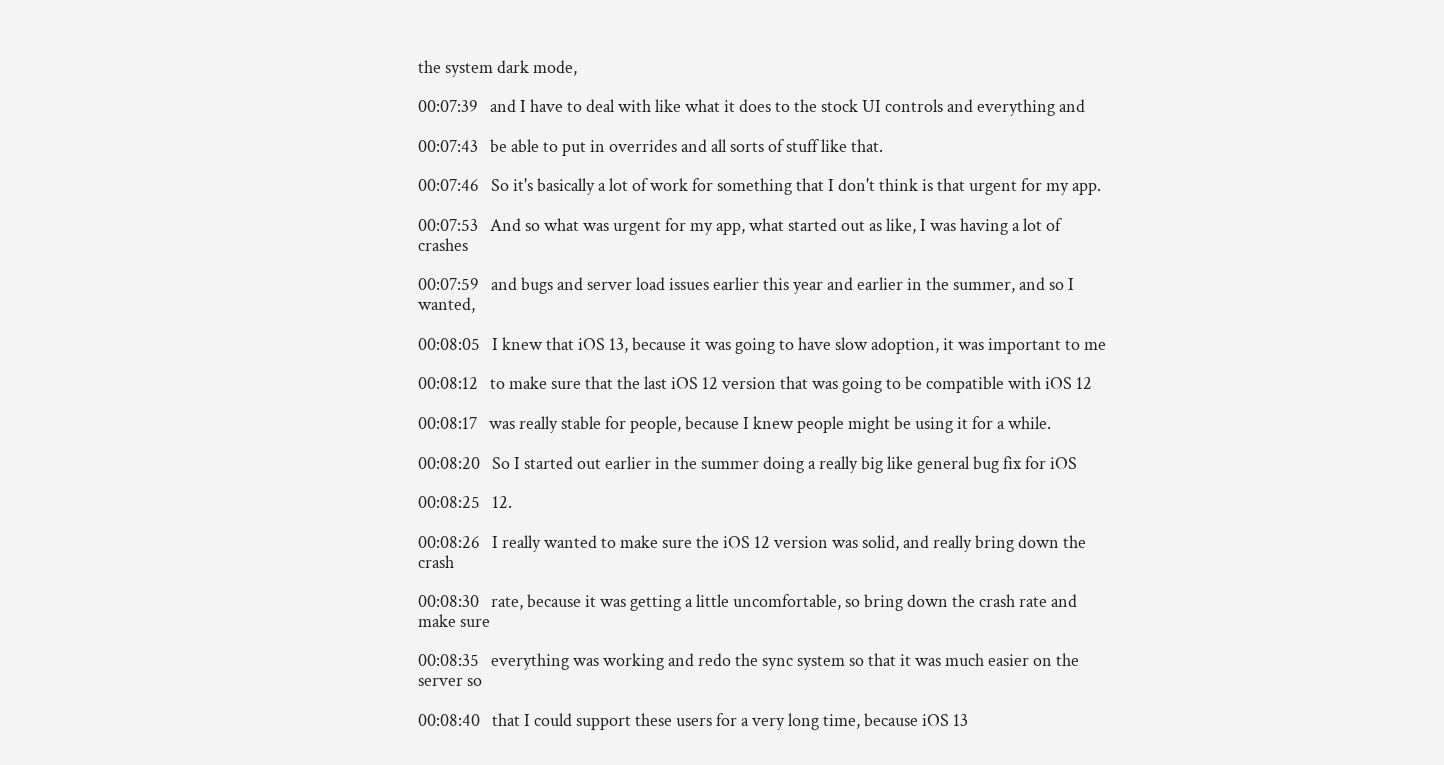the system dark mode,

00:07:39   and I have to deal with like what it does to the stock UI controls and everything and

00:07:43   be able to put in overrides and all sorts of stuff like that.

00:07:46   So it's basically a lot of work for something that I don't think is that urgent for my app.

00:07:53   And so what was urgent for my app, what started out as like, I was having a lot of crashes

00:07:59   and bugs and server load issues earlier this year and earlier in the summer, and so I wanted,

00:08:05   I knew that iOS 13, because it was going to have slow adoption, it was important to me

00:08:12   to make sure that the last iOS 12 version that was going to be compatible with iOS 12

00:08:17   was really stable for people, because I knew people might be using it for a while.

00:08:20   So I started out earlier in the summer doing a really big like general bug fix for iOS

00:08:25   12.

00:08:26   I really wanted to make sure the iOS 12 version was solid, and really bring down the crash

00:08:30   rate, because it was getting a little uncomfortable, so bring down the crash rate and make sure

00:08:35   everything was working and redo the sync system so that it was much easier on the server so

00:08:40   that I could support these users for a very long time, because iOS 13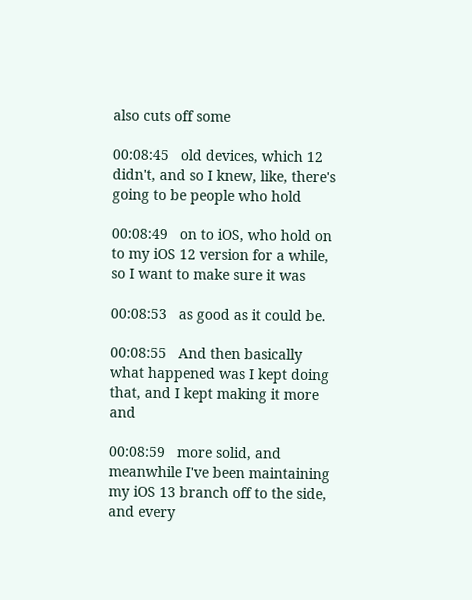also cuts off some

00:08:45   old devices, which 12 didn't, and so I knew, like, there's going to be people who hold

00:08:49   on to iOS, who hold on to my iOS 12 version for a while, so I want to make sure it was

00:08:53   as good as it could be.

00:08:55   And then basically what happened was I kept doing that, and I kept making it more and

00:08:59   more solid, and meanwhile I've been maintaining my iOS 13 branch off to the side, and every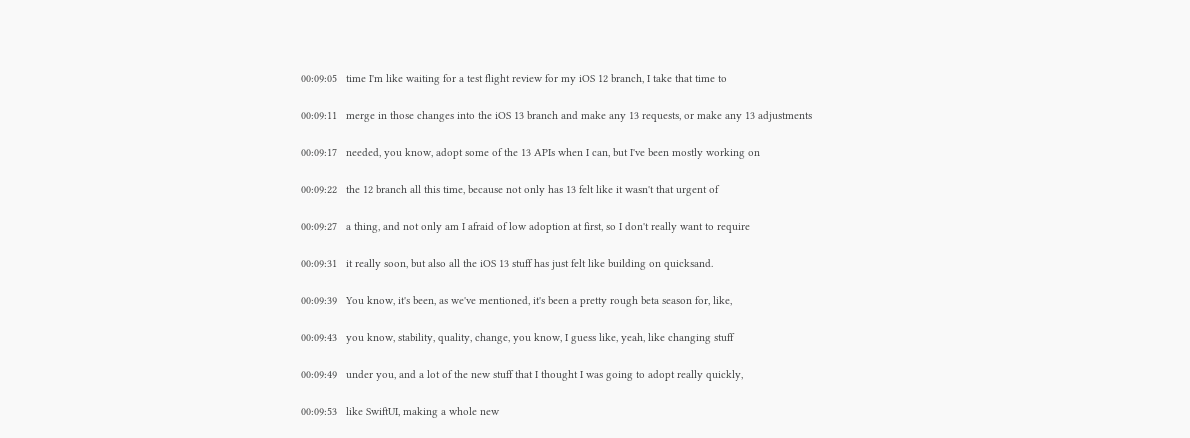00:09:05   time I'm like waiting for a test flight review for my iOS 12 branch, I take that time to

00:09:11   merge in those changes into the iOS 13 branch and make any 13 requests, or make any 13 adjustments

00:09:17   needed, you know, adopt some of the 13 APIs when I can, but I've been mostly working on

00:09:22   the 12 branch all this time, because not only has 13 felt like it wasn't that urgent of

00:09:27   a thing, and not only am I afraid of low adoption at first, so I don't really want to require

00:09:31   it really soon, but also all the iOS 13 stuff has just felt like building on quicksand.

00:09:39   You know, it's been, as we've mentioned, it's been a pretty rough beta season for, like,

00:09:43   you know, stability, quality, change, you know, I guess like, yeah, like changing stuff

00:09:49   under you, and a lot of the new stuff that I thought I was going to adopt really quickly,

00:09:53   like SwiftUI, making a whole new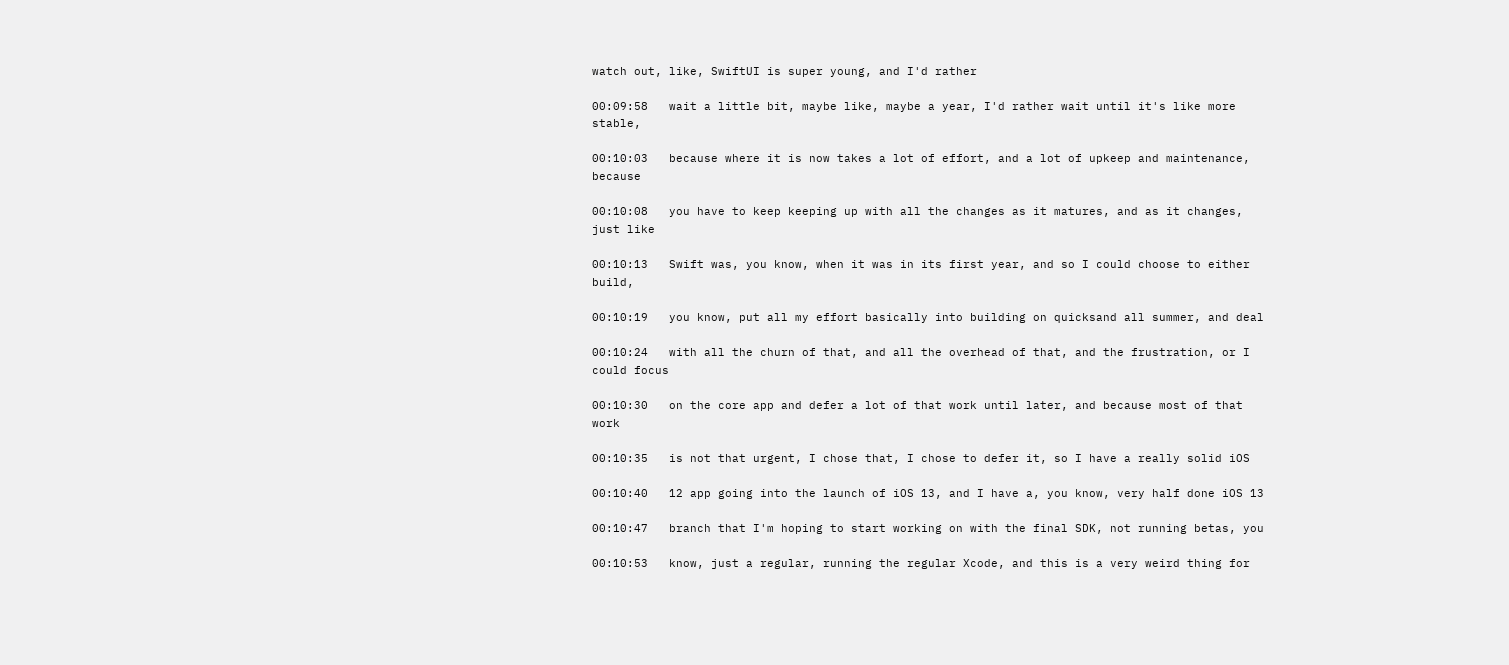watch out, like, SwiftUI is super young, and I'd rather

00:09:58   wait a little bit, maybe like, maybe a year, I'd rather wait until it's like more stable,

00:10:03   because where it is now takes a lot of effort, and a lot of upkeep and maintenance, because

00:10:08   you have to keep keeping up with all the changes as it matures, and as it changes, just like

00:10:13   Swift was, you know, when it was in its first year, and so I could choose to either build,

00:10:19   you know, put all my effort basically into building on quicksand all summer, and deal

00:10:24   with all the churn of that, and all the overhead of that, and the frustration, or I could focus

00:10:30   on the core app and defer a lot of that work until later, and because most of that work

00:10:35   is not that urgent, I chose that, I chose to defer it, so I have a really solid iOS

00:10:40   12 app going into the launch of iOS 13, and I have a, you know, very half done iOS 13

00:10:47   branch that I'm hoping to start working on with the final SDK, not running betas, you

00:10:53   know, just a regular, running the regular Xcode, and this is a very weird thing for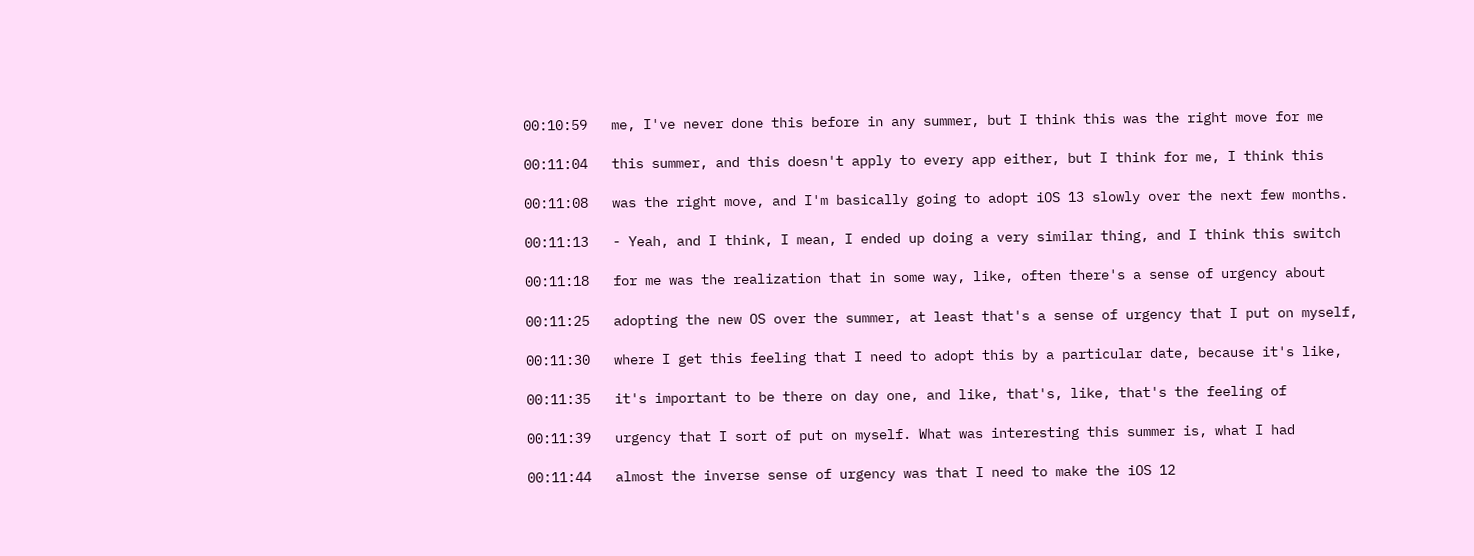00:10:59   me, I've never done this before in any summer, but I think this was the right move for me

00:11:04   this summer, and this doesn't apply to every app either, but I think for me, I think this

00:11:08   was the right move, and I'm basically going to adopt iOS 13 slowly over the next few months.

00:11:13   - Yeah, and I think, I mean, I ended up doing a very similar thing, and I think this switch

00:11:18   for me was the realization that in some way, like, often there's a sense of urgency about

00:11:25   adopting the new OS over the summer, at least that's a sense of urgency that I put on myself,

00:11:30   where I get this feeling that I need to adopt this by a particular date, because it's like,

00:11:35   it's important to be there on day one, and like, that's, like, that's the feeling of

00:11:39   urgency that I sort of put on myself. What was interesting this summer is, what I had

00:11:44   almost the inverse sense of urgency was that I need to make the iOS 12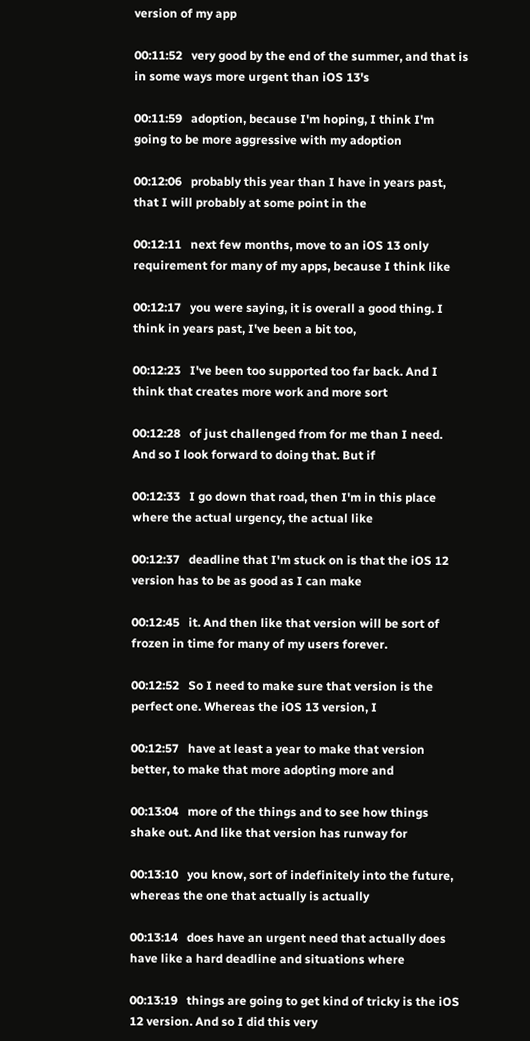version of my app

00:11:52   very good by the end of the summer, and that is in some ways more urgent than iOS 13's

00:11:59   adoption, because I'm hoping, I think I'm going to be more aggressive with my adoption

00:12:06   probably this year than I have in years past, that I will probably at some point in the

00:12:11   next few months, move to an iOS 13 only requirement for many of my apps, because I think like

00:12:17   you were saying, it is overall a good thing. I think in years past, I've been a bit too,

00:12:23   I've been too supported too far back. And I think that creates more work and more sort

00:12:28   of just challenged from for me than I need. And so I look forward to doing that. But if

00:12:33   I go down that road, then I'm in this place where the actual urgency, the actual like

00:12:37   deadline that I'm stuck on is that the iOS 12 version has to be as good as I can make

00:12:45   it. And then like that version will be sort of frozen in time for many of my users forever.

00:12:52   So I need to make sure that version is the perfect one. Whereas the iOS 13 version, I

00:12:57   have at least a year to make that version better, to make that more adopting more and

00:13:04   more of the things and to see how things shake out. And like that version has runway for

00:13:10   you know, sort of indefinitely into the future, whereas the one that actually is actually

00:13:14   does have an urgent need that actually does have like a hard deadline and situations where

00:13:19   things are going to get kind of tricky is the iOS 12 version. And so I did this very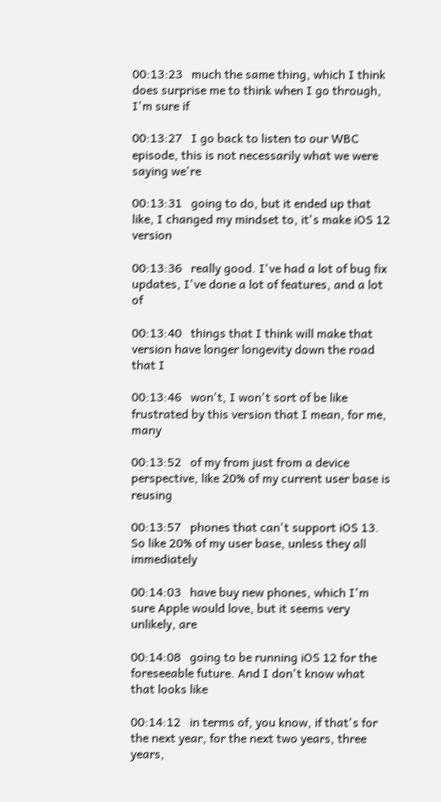00:13:23   much the same thing, which I think does surprise me to think when I go through, I'm sure if

00:13:27   I go back to listen to our WBC episode, this is not necessarily what we were saying we're

00:13:31   going to do, but it ended up that like, I changed my mindset to, it's make iOS 12 version

00:13:36   really good. I've had a lot of bug fix updates, I've done a lot of features, and a lot of

00:13:40   things that I think will make that version have longer longevity down the road that I

00:13:46   won't, I won't sort of be like frustrated by this version that I mean, for me, many

00:13:52   of my from just from a device perspective, like 20% of my current user base is reusing

00:13:57   phones that can't support iOS 13. So like 20% of my user base, unless they all immediately

00:14:03   have buy new phones, which I'm sure Apple would love, but it seems very unlikely, are

00:14:08   going to be running iOS 12 for the foreseeable future. And I don't know what that looks like

00:14:12   in terms of, you know, if that's for the next year, for the next two years, three years,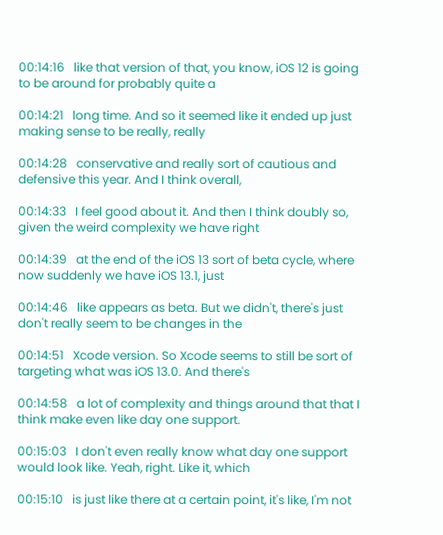00:14:16   like that version of that, you know, iOS 12 is going to be around for probably quite a

00:14:21   long time. And so it seemed like it ended up just making sense to be really, really

00:14:28   conservative and really sort of cautious and defensive this year. And I think overall,

00:14:33   I feel good about it. And then I think doubly so, given the weird complexity we have right

00:14:39   at the end of the iOS 13 sort of beta cycle, where now suddenly we have iOS 13.1, just

00:14:46   like appears as beta. But we didn't, there's just don't really seem to be changes in the

00:14:51   Xcode version. So Xcode seems to still be sort of targeting what was iOS 13.0. And there's

00:14:58   a lot of complexity and things around that that I think make even like day one support.

00:15:03   I don't even really know what day one support would look like. Yeah, right. Like it, which

00:15:10   is just like there at a certain point, it's like, I'm not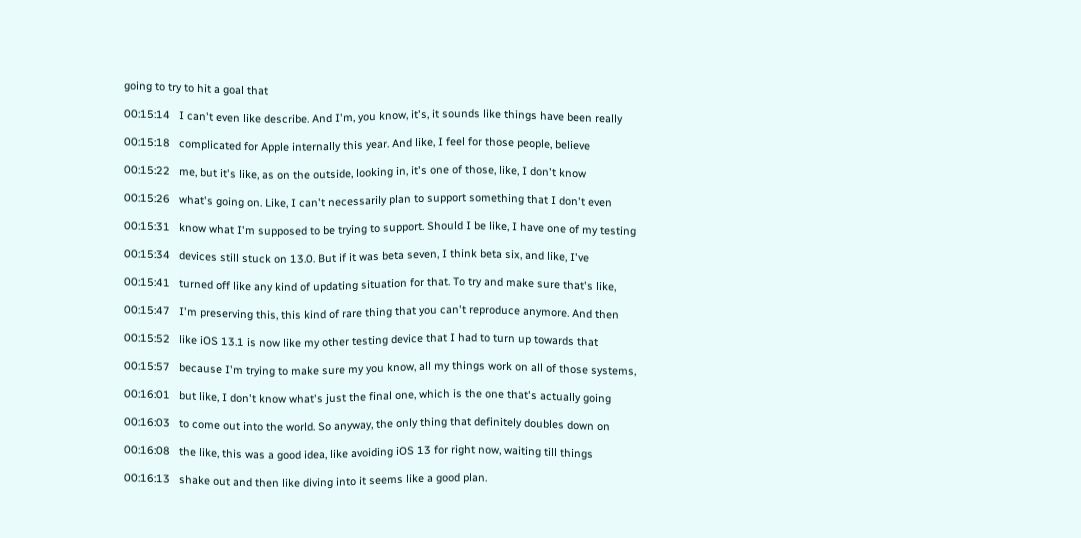going to try to hit a goal that

00:15:14   I can't even like describe. And I'm, you know, it's, it sounds like things have been really

00:15:18   complicated for Apple internally this year. And like, I feel for those people, believe

00:15:22   me, but it's like, as on the outside, looking in, it's one of those, like, I don't know

00:15:26   what's going on. Like, I can't necessarily plan to support something that I don't even

00:15:31   know what I'm supposed to be trying to support. Should I be like, I have one of my testing

00:15:34   devices still stuck on 13.0. But if it was beta seven, I think beta six, and like, I've

00:15:41   turned off like any kind of updating situation for that. To try and make sure that's like,

00:15:47   I'm preserving this, this kind of rare thing that you can't reproduce anymore. And then

00:15:52   like iOS 13.1 is now like my other testing device that I had to turn up towards that

00:15:57   because I'm trying to make sure my you know, all my things work on all of those systems,

00:16:01   but like, I don't know what's just the final one, which is the one that's actually going

00:16:03   to come out into the world. So anyway, the only thing that definitely doubles down on

00:16:08   the like, this was a good idea, like avoiding iOS 13 for right now, waiting till things

00:16:13   shake out and then like diving into it seems like a good plan.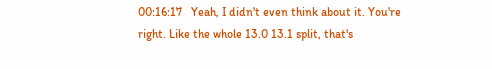00:16:17   Yeah, I didn't even think about it. You're right. Like the whole 13.0 13.1 split, that's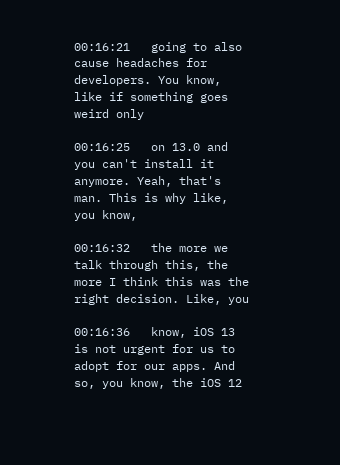00:16:21   going to also cause headaches for developers. You know, like if something goes weird only

00:16:25   on 13.0 and you can't install it anymore. Yeah, that's man. This is why like, you know,

00:16:32   the more we talk through this, the more I think this was the right decision. Like, you

00:16:36   know, iOS 13 is not urgent for us to adopt for our apps. And so, you know, the iOS 12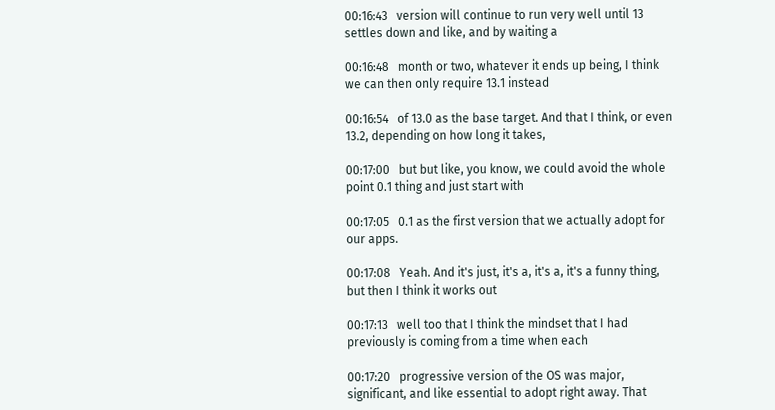00:16:43   version will continue to run very well until 13 settles down and like, and by waiting a

00:16:48   month or two, whatever it ends up being, I think we can then only require 13.1 instead

00:16:54   of 13.0 as the base target. And that I think, or even 13.2, depending on how long it takes,

00:17:00   but but like, you know, we could avoid the whole point 0.1 thing and just start with

00:17:05   0.1 as the first version that we actually adopt for our apps.

00:17:08   Yeah. And it's just, it's a, it's a, it's a funny thing, but then I think it works out

00:17:13   well too that I think the mindset that I had previously is coming from a time when each

00:17:20   progressive version of the OS was major, significant, and like essential to adopt right away. That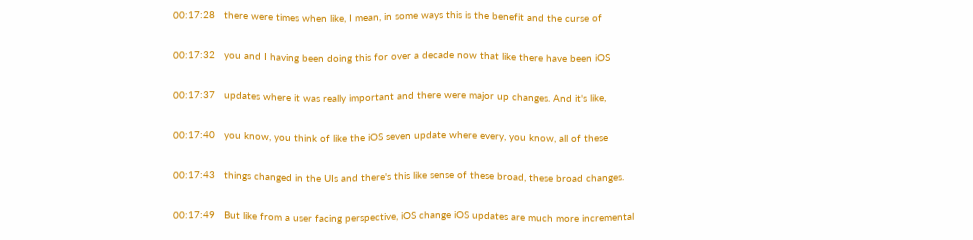00:17:28   there were times when like, I mean, in some ways this is the benefit and the curse of

00:17:32   you and I having been doing this for over a decade now that like there have been iOS

00:17:37   updates where it was really important and there were major up changes. And it's like,

00:17:40   you know, you think of like the iOS seven update where every, you know, all of these

00:17:43   things changed in the UIs and there's this like sense of these broad, these broad changes.

00:17:49   But like from a user facing perspective, iOS change iOS updates are much more incremental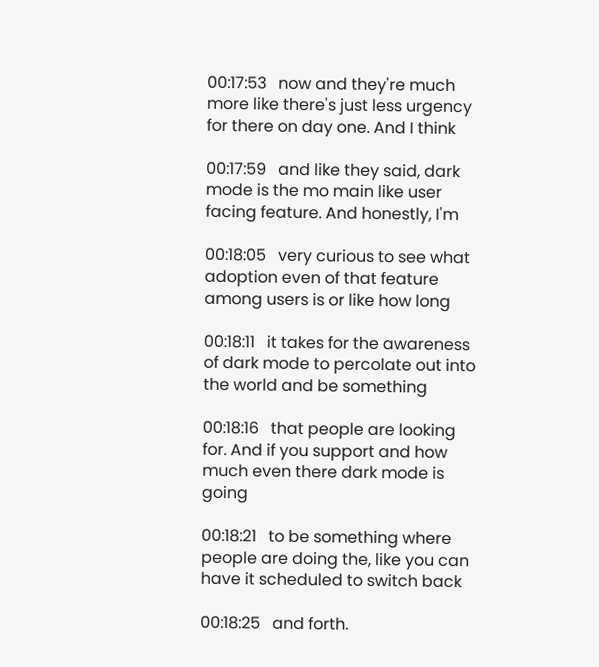00:17:53   now and they're much more like there's just less urgency for there on day one. And I think

00:17:59   and like they said, dark mode is the mo main like user facing feature. And honestly, I'm

00:18:05   very curious to see what adoption even of that feature among users is or like how long

00:18:11   it takes for the awareness of dark mode to percolate out into the world and be something

00:18:16   that people are looking for. And if you support and how much even there dark mode is going

00:18:21   to be something where people are doing the, like you can have it scheduled to switch back

00:18:25   and forth.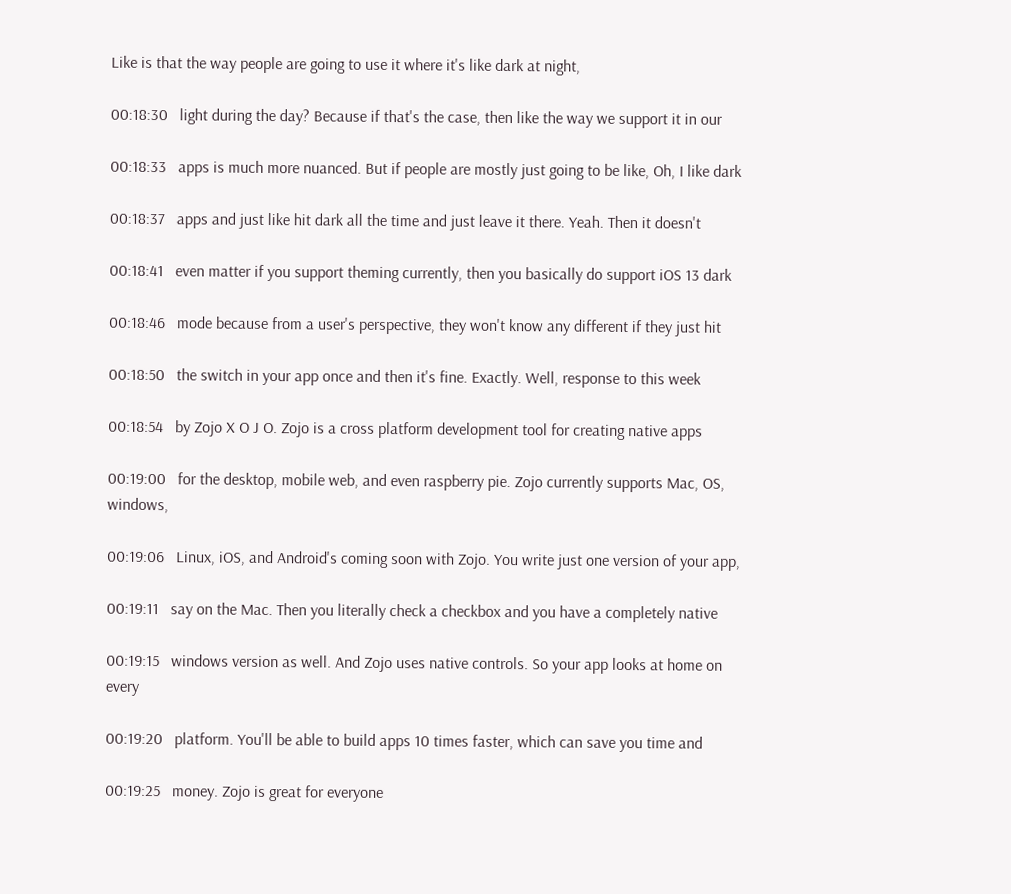Like is that the way people are going to use it where it's like dark at night,

00:18:30   light during the day? Because if that's the case, then like the way we support it in our

00:18:33   apps is much more nuanced. But if people are mostly just going to be like, Oh, I like dark

00:18:37   apps and just like hit dark all the time and just leave it there. Yeah. Then it doesn't

00:18:41   even matter if you support theming currently, then you basically do support iOS 13 dark

00:18:46   mode because from a user's perspective, they won't know any different if they just hit

00:18:50   the switch in your app once and then it's fine. Exactly. Well, response to this week

00:18:54   by Zojo X O J O. Zojo is a cross platform development tool for creating native apps

00:19:00   for the desktop, mobile web, and even raspberry pie. Zojo currently supports Mac, OS, windows,

00:19:06   Linux, iOS, and Android's coming soon with Zojo. You write just one version of your app,

00:19:11   say on the Mac. Then you literally check a checkbox and you have a completely native

00:19:15   windows version as well. And Zojo uses native controls. So your app looks at home on every

00:19:20   platform. You'll be able to build apps 10 times faster, which can save you time and

00:19:25   money. Zojo is great for everyone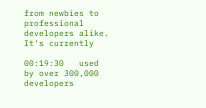from newbies to professional developers alike. It's currently

00:19:30   used by over 300,000 developers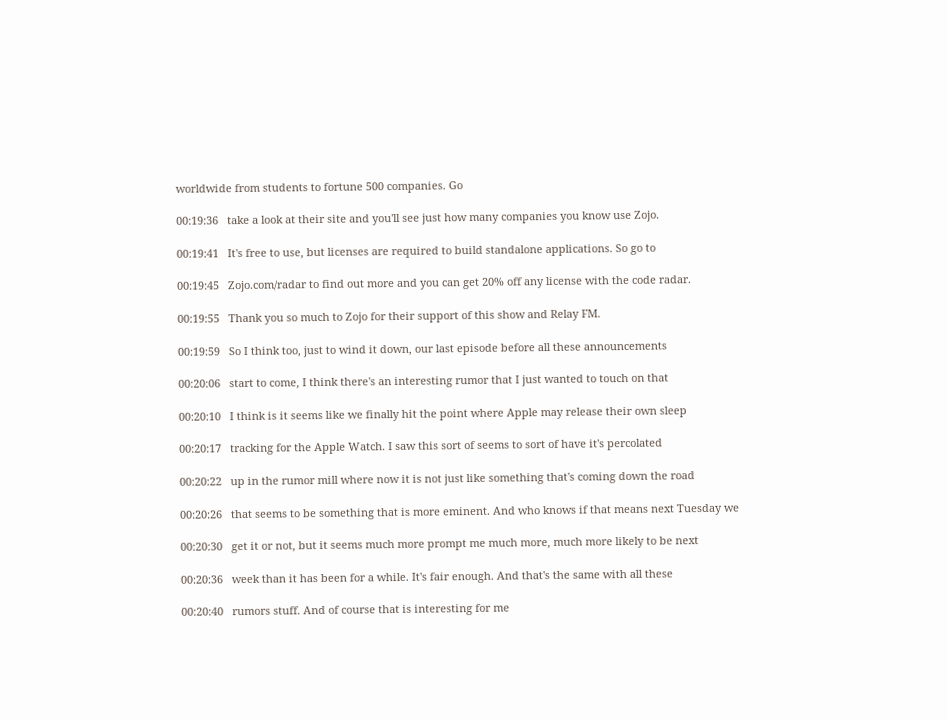worldwide from students to fortune 500 companies. Go

00:19:36   take a look at their site and you'll see just how many companies you know use Zojo.

00:19:41   It's free to use, but licenses are required to build standalone applications. So go to

00:19:45   Zojo.com/radar to find out more and you can get 20% off any license with the code radar.

00:19:55   Thank you so much to Zojo for their support of this show and Relay FM.

00:19:59   So I think too, just to wind it down, our last episode before all these announcements

00:20:06   start to come, I think there's an interesting rumor that I just wanted to touch on that

00:20:10   I think is it seems like we finally hit the point where Apple may release their own sleep

00:20:17   tracking for the Apple Watch. I saw this sort of seems to sort of have it's percolated

00:20:22   up in the rumor mill where now it is not just like something that's coming down the road

00:20:26   that seems to be something that is more eminent. And who knows if that means next Tuesday we

00:20:30   get it or not, but it seems much more prompt me much more, much more likely to be next

00:20:36   week than it has been for a while. It's fair enough. And that's the same with all these

00:20:40   rumors stuff. And of course that is interesting for me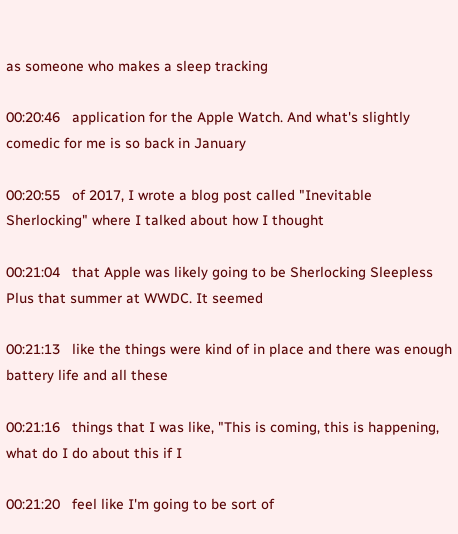as someone who makes a sleep tracking

00:20:46   application for the Apple Watch. And what's slightly comedic for me is so back in January

00:20:55   of 2017, I wrote a blog post called "Inevitable Sherlocking" where I talked about how I thought

00:21:04   that Apple was likely going to be Sherlocking Sleepless Plus that summer at WWDC. It seemed

00:21:13   like the things were kind of in place and there was enough battery life and all these

00:21:16   things that I was like, "This is coming, this is happening, what do I do about this if I

00:21:20   feel like I'm going to be sort of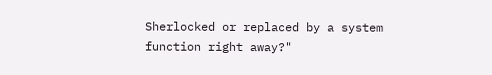Sherlocked or replaced by a system function right away?"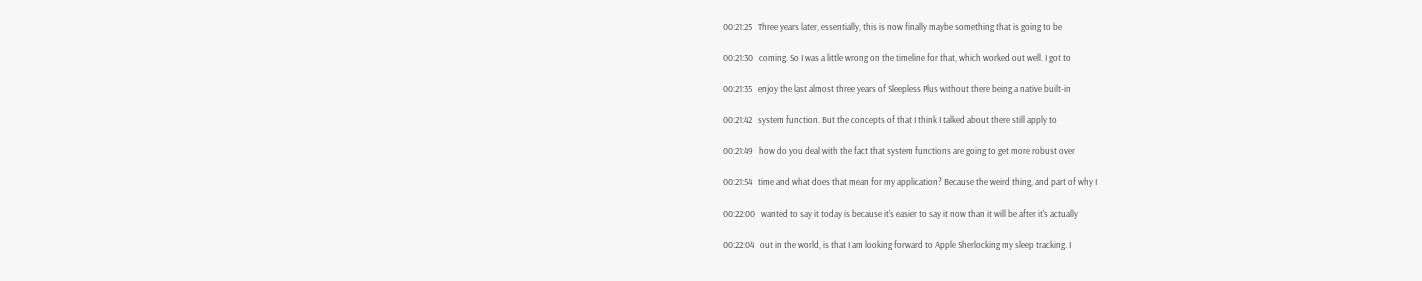00:21:25   Three years later, essentially, this is now finally maybe something that is going to be

00:21:30   coming. So I was a little wrong on the timeline for that, which worked out well. I got to

00:21:35   enjoy the last almost three years of Sleepless Plus without there being a native built-in

00:21:42   system function. But the concepts of that I think I talked about there still apply to

00:21:49   how do you deal with the fact that system functions are going to get more robust over

00:21:54   time and what does that mean for my application? Because the weird thing, and part of why I

00:22:00   wanted to say it today is because it's easier to say it now than it will be after it's actually

00:22:04   out in the world, is that I am looking forward to Apple Sherlocking my sleep tracking. I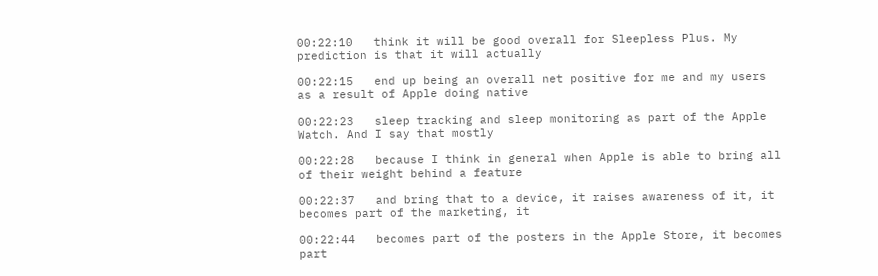00:22:10   think it will be good overall for Sleepless Plus. My prediction is that it will actually

00:22:15   end up being an overall net positive for me and my users as a result of Apple doing native

00:22:23   sleep tracking and sleep monitoring as part of the Apple Watch. And I say that mostly

00:22:28   because I think in general when Apple is able to bring all of their weight behind a feature

00:22:37   and bring that to a device, it raises awareness of it, it becomes part of the marketing, it

00:22:44   becomes part of the posters in the Apple Store, it becomes part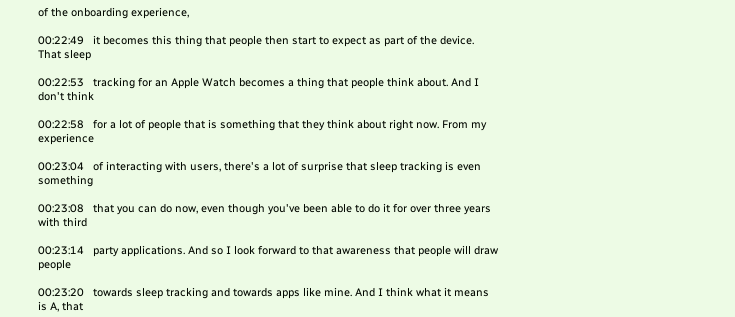of the onboarding experience,

00:22:49   it becomes this thing that people then start to expect as part of the device. That sleep

00:22:53   tracking for an Apple Watch becomes a thing that people think about. And I don't think

00:22:58   for a lot of people that is something that they think about right now. From my experience

00:23:04   of interacting with users, there's a lot of surprise that sleep tracking is even something

00:23:08   that you can do now, even though you've been able to do it for over three years with third

00:23:14   party applications. And so I look forward to that awareness that people will draw people

00:23:20   towards sleep tracking and towards apps like mine. And I think what it means is A, that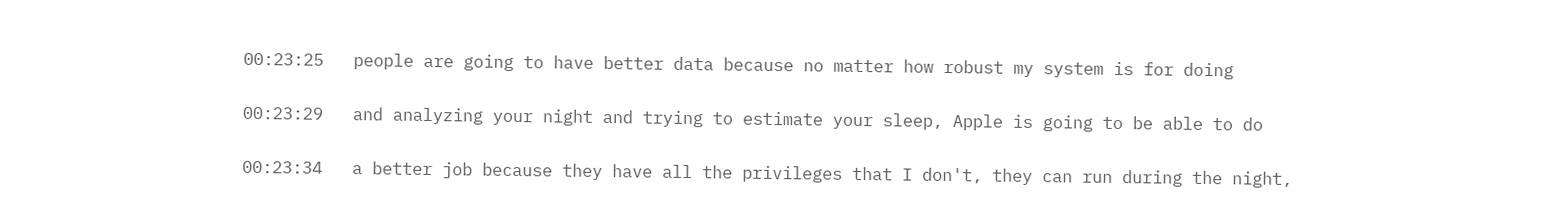00:23:25   people are going to have better data because no matter how robust my system is for doing

00:23:29   and analyzing your night and trying to estimate your sleep, Apple is going to be able to do

00:23:34   a better job because they have all the privileges that I don't, they can run during the night,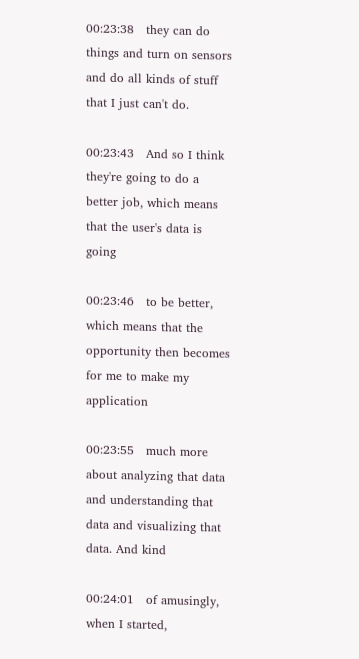00:23:38   they can do things and turn on sensors and do all kinds of stuff that I just can't do.

00:23:43   And so I think they're going to do a better job, which means that the user's data is going

00:23:46   to be better, which means that the opportunity then becomes for me to make my application

00:23:55   much more about analyzing that data and understanding that data and visualizing that data. And kind

00:24:01   of amusingly, when I started,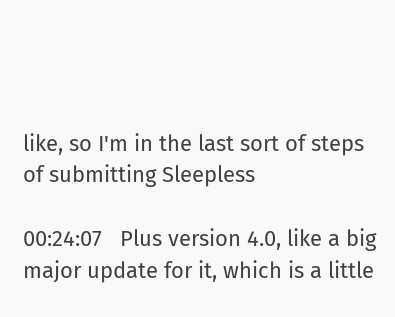like, so I'm in the last sort of steps of submitting Sleepless

00:24:07   Plus version 4.0, like a big major update for it, which is a little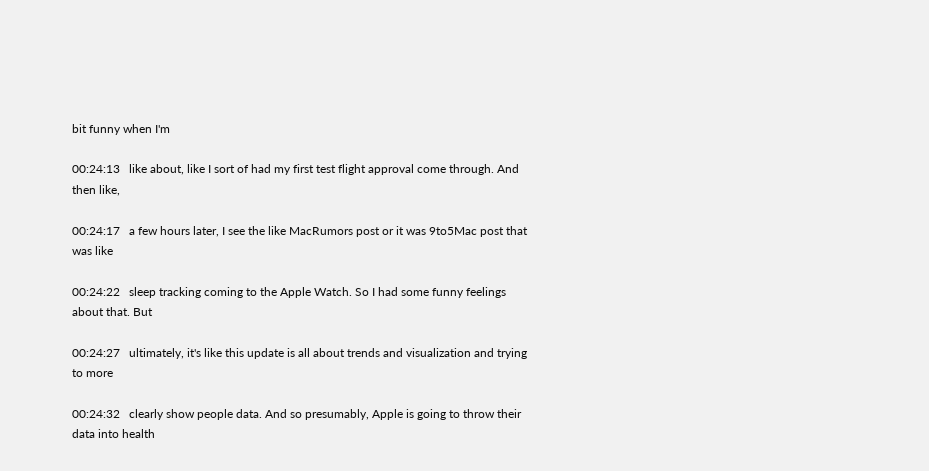bit funny when I'm

00:24:13   like about, like I sort of had my first test flight approval come through. And then like,

00:24:17   a few hours later, I see the like MacRumors post or it was 9to5Mac post that was like

00:24:22   sleep tracking coming to the Apple Watch. So I had some funny feelings about that. But

00:24:27   ultimately, it's like this update is all about trends and visualization and trying to more

00:24:32   clearly show people data. And so presumably, Apple is going to throw their data into health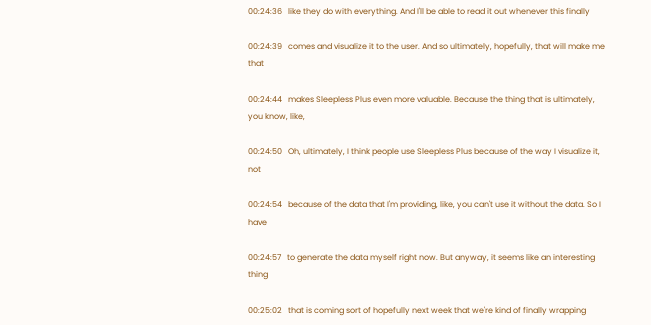00:24:36   like they do with everything. And I'll be able to read it out whenever this finally

00:24:39   comes and visualize it to the user. And so ultimately, hopefully, that will make me that

00:24:44   makes Sleepless Plus even more valuable. Because the thing that is ultimately, you know, like,

00:24:50   Oh, ultimately, I think people use Sleepless Plus because of the way I visualize it, not

00:24:54   because of the data that I'm providing, like, you can't use it without the data. So I have

00:24:57   to generate the data myself right now. But anyway, it seems like an interesting thing

00:25:02   that is coming sort of hopefully next week that we're kind of finally wrapping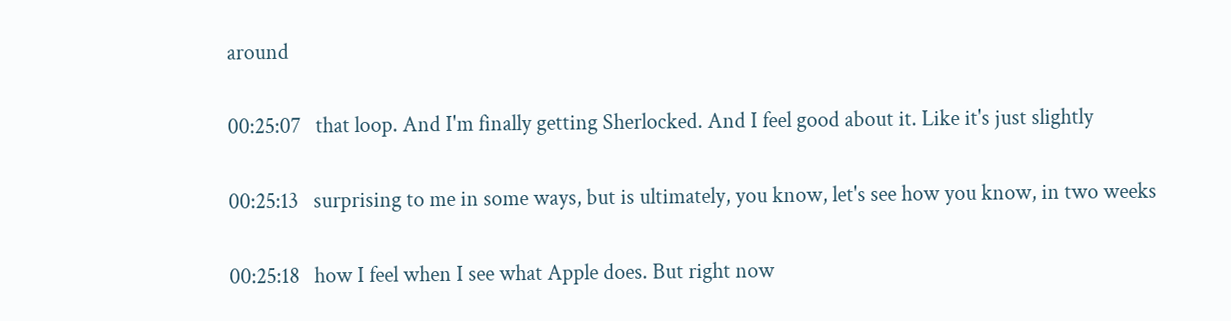around

00:25:07   that loop. And I'm finally getting Sherlocked. And I feel good about it. Like it's just slightly

00:25:13   surprising to me in some ways, but is ultimately, you know, let's see how you know, in two weeks

00:25:18   how I feel when I see what Apple does. But right now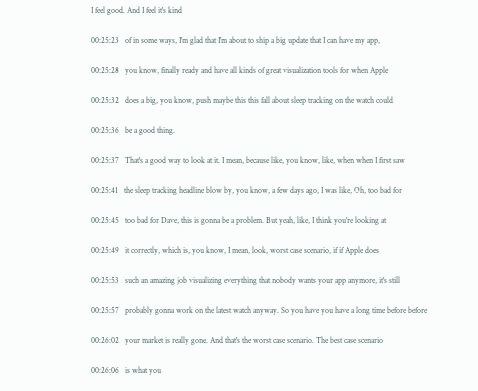I feel good. And I feel it's kind

00:25:23   of in some ways, I'm glad that I'm about to ship a big update that I can have my app,

00:25:28   you know, finally ready and have all kinds of great visualization tools for when Apple

00:25:32   does a big, you know, push maybe this this fall about sleep tracking on the watch could

00:25:36   be a good thing.

00:25:37   That's a good way to look at it. I mean, because like, you know, like, when when I first saw

00:25:41   the sleep tracking headline blow by, you know, a few days ago, I was like, Oh, too bad for

00:25:45   too bad for Dave, this is gonna be a problem. But yeah, like, I think you're looking at

00:25:49   it correctly, which is, you know, I mean, look, worst case scenario, if if Apple does

00:25:53   such an amazing job visualizing everything that nobody wants your app anymore, it's still

00:25:57   probably gonna work on the latest watch anyway. So you have you have a long time before before

00:26:02   your market is really gone. And that's the worst case scenario. The best case scenario

00:26:06   is what you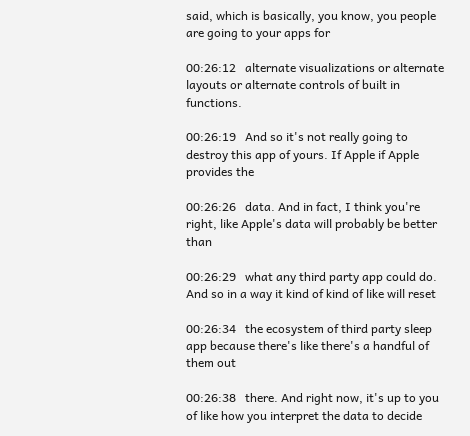said, which is basically, you know, you people are going to your apps for

00:26:12   alternate visualizations or alternate layouts or alternate controls of built in functions.

00:26:19   And so it's not really going to destroy this app of yours. If Apple if Apple provides the

00:26:26   data. And in fact, I think you're right, like Apple's data will probably be better than

00:26:29   what any third party app could do. And so in a way it kind of kind of like will reset

00:26:34   the ecosystem of third party sleep app because there's like there's a handful of them out

00:26:38   there. And right now, it's up to you of like how you interpret the data to decide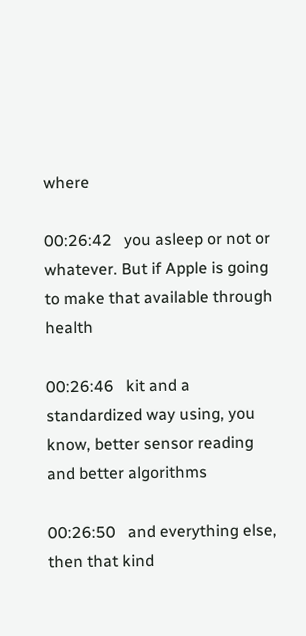where

00:26:42   you asleep or not or whatever. But if Apple is going to make that available through health

00:26:46   kit and a standardized way using, you know, better sensor reading and better algorithms

00:26:50   and everything else, then that kind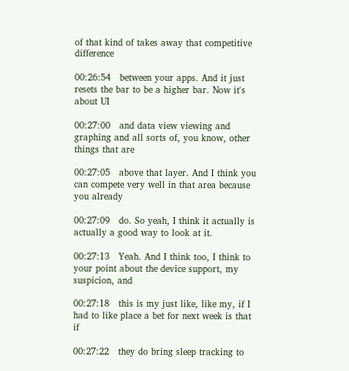of that kind of takes away that competitive difference

00:26:54   between your apps. And it just resets the bar to be a higher bar. Now it's about UI

00:27:00   and data view viewing and graphing and all sorts of, you know, other things that are

00:27:05   above that layer. And I think you can compete very well in that area because you already

00:27:09   do. So yeah, I think it actually is actually a good way to look at it.

00:27:13   Yeah. And I think too, I think to your point about the device support, my suspicion, and

00:27:18   this is my just like, like my, if I had to like place a bet for next week is that if

00:27:22   they do bring sleep tracking to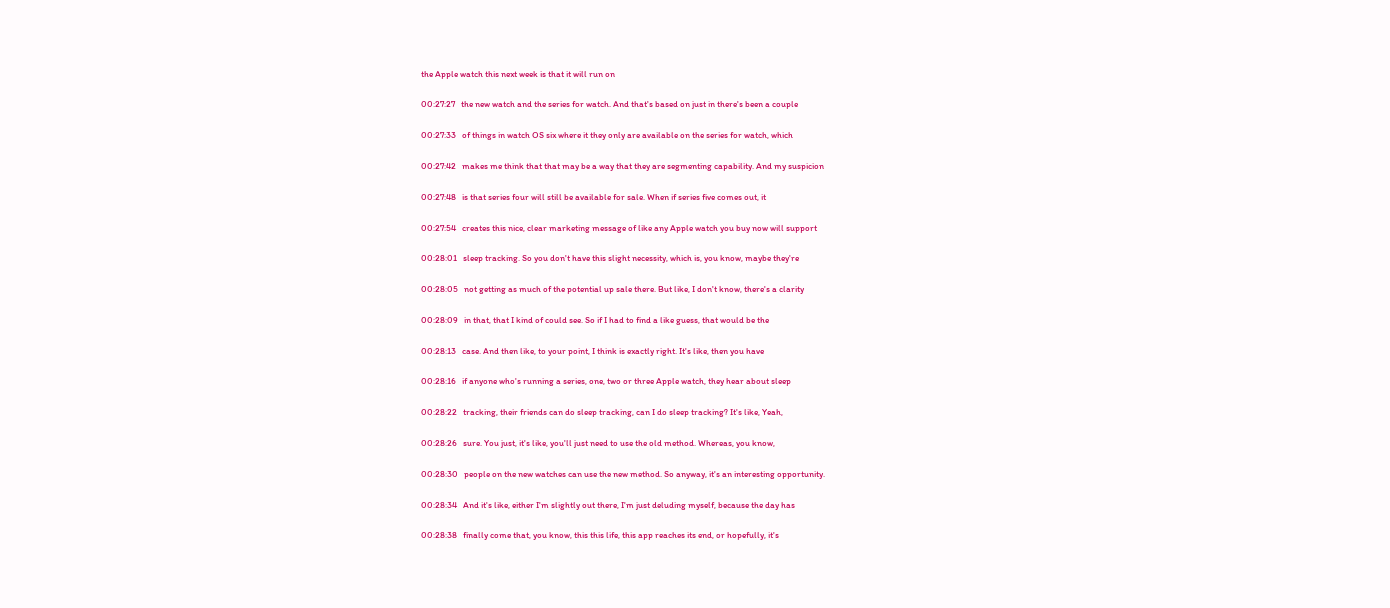the Apple watch this next week is that it will run on

00:27:27   the new watch and the series for watch. And that's based on just in there's been a couple

00:27:33   of things in watch OS six where it they only are available on the series for watch, which

00:27:42   makes me think that that may be a way that they are segmenting capability. And my suspicion

00:27:48   is that series four will still be available for sale. When if series five comes out, it

00:27:54   creates this nice, clear marketing message of like any Apple watch you buy now will support

00:28:01   sleep tracking. So you don't have this slight necessity, which is, you know, maybe they're

00:28:05   not getting as much of the potential up sale there. But like, I don't know, there's a clarity

00:28:09   in that, that I kind of could see. So if I had to find a like guess, that would be the

00:28:13   case. And then like, to your point, I think is exactly right. It's like, then you have

00:28:16   if anyone who's running a series, one, two or three Apple watch, they hear about sleep

00:28:22   tracking, their friends can do sleep tracking, can I do sleep tracking? It's like, Yeah,

00:28:26   sure. You just, it's like, you'll just need to use the old method. Whereas, you know,

00:28:30   people on the new watches can use the new method. So anyway, it's an interesting opportunity.

00:28:34   And it's like, either I'm slightly out there, I'm just deluding myself, because the day has

00:28:38   finally come that, you know, this this life, this app reaches its end, or hopefully, it's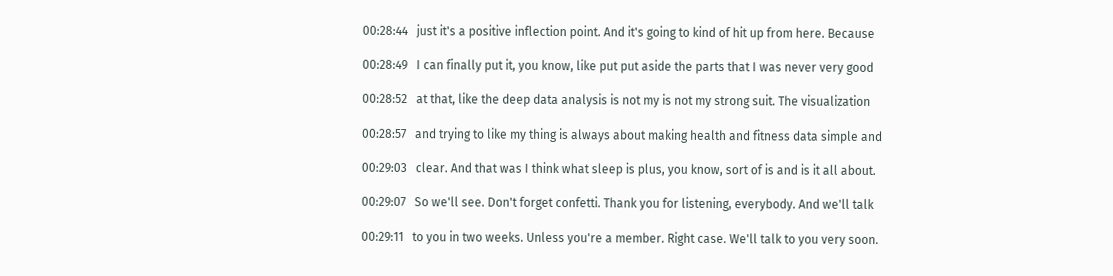00:28:44   just it's a positive inflection point. And it's going to kind of hit up from here. Because

00:28:49   I can finally put it, you know, like put put aside the parts that I was never very good

00:28:52   at that, like the deep data analysis is not my is not my strong suit. The visualization

00:28:57   and trying to like my thing is always about making health and fitness data simple and

00:29:03   clear. And that was I think what sleep is plus, you know, sort of is and is it all about.

00:29:07   So we'll see. Don't forget confetti. Thank you for listening, everybody. And we'll talk

00:29:11   to you in two weeks. Unless you're a member. Right case. We'll talk to you very soon.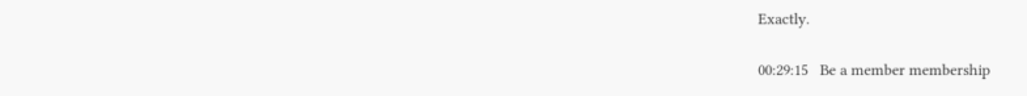Exactly.

00:29:15   Be a member membership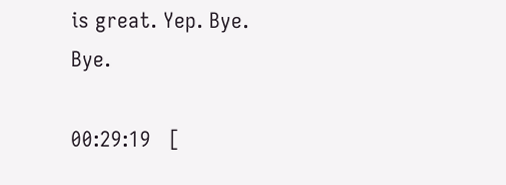is great. Yep. Bye. Bye.

00:29:19   [